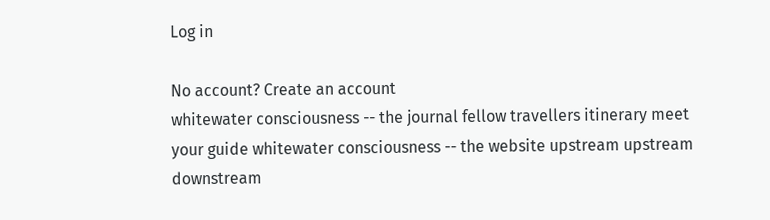Log in

No account? Create an account
whitewater consciousness -- the journal fellow travellers itinerary meet your guide whitewater consciousness -- the website upstream upstream downstream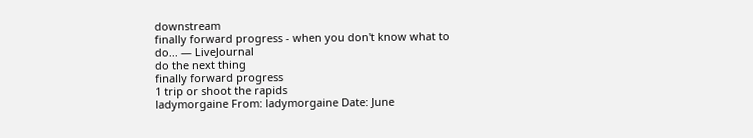downstream
finally forward progress - when you don't know what to do... — LiveJournal
do the next thing
finally forward progress
1 trip or shoot the rapids
ladymorgaine From: ladymorgaine Date: June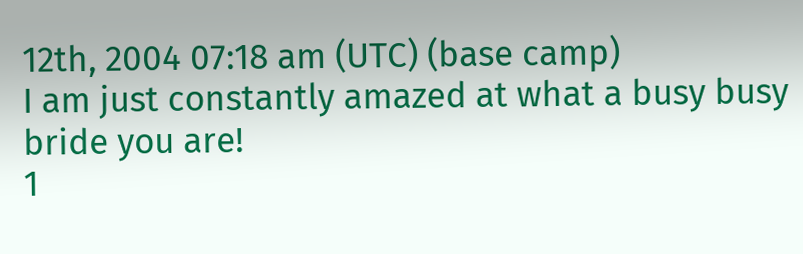12th, 2004 07:18 am (UTC) (base camp)
I am just constantly amazed at what a busy busy bride you are!
1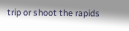trip or shoot the rapids